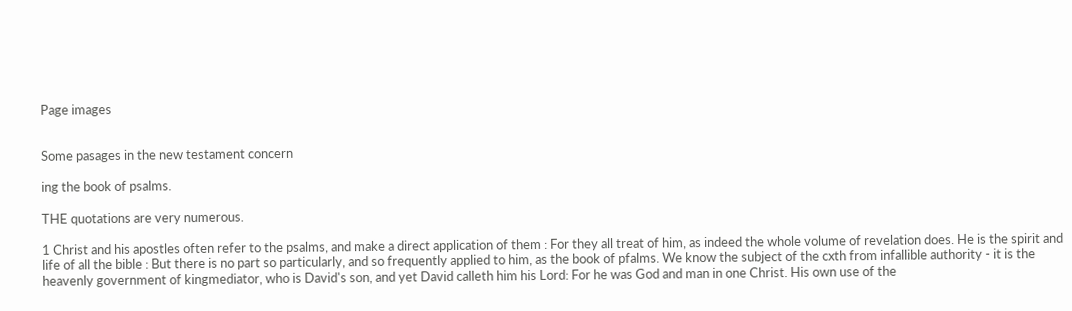Page images


Some pasages in the new testament concern

ing the book of psalms.

THE quotations are very numerous.

1 Christ and his apostles often refer to the psalms, and make a direct application of them : For they all treat of him, as indeed the whole volume of revelation does. He is the spirit and life of all the bible : But there is no part so particularly, and so frequently applied to him, as the book of pfalms. We know the subject of the cxth from infallible authority - it is the heavenly government of kingmediator, who is David's son, and yet David calleth him his Lord: For he was God and man in one Christ. His own use of the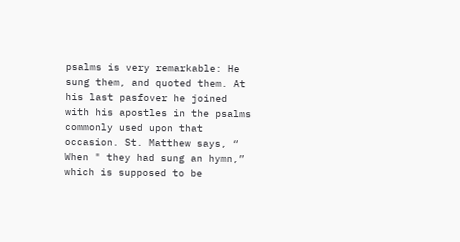psalms is very remarkable: He sung them, and quoted them. At his last pasfover he joined with his apostles in the psalms commonly used upon that occasion. St. Matthew says, “ When " they had sung an hymn,” which is supposed to be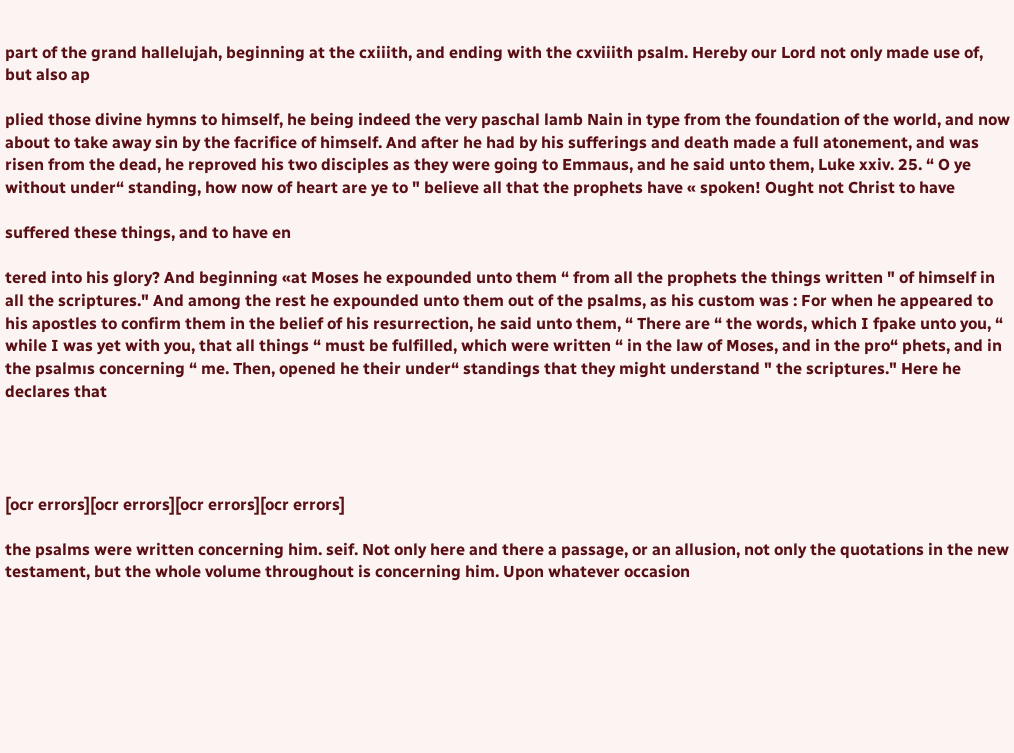part of the grand hallelujah, beginning at the cxiiith, and ending with the cxviiith psalm. Hereby our Lord not only made use of, but also ap

plied those divine hymns to himself, he being indeed the very paschal lamb Nain in type from the foundation of the world, and now about to take away sin by the facrifice of himself. And after he had by his sufferings and death made a full atonement, and was risen from the dead, he reproved his two disciples as they were going to Emmaus, and he said unto them, Luke xxiv. 25. “ O ye without under“ standing, how now of heart are ye to " believe all that the prophets have « spoken! Ought not Christ to have

suffered these things, and to have en

tered into his glory? And beginning «at Moses he expounded unto them “ from all the prophets the things written " of himself in all the scriptures." And among the rest he expounded unto them out of the psalms, as his custom was : For when he appeared to his apostles to confirm them in the belief of his resurrection, he said unto them, “ There are “ the words, which I fpake unto you, “ while I was yet with you, that all things “ must be fulfilled, which were written “ in the law of Moses, and in the pro“ phets, and in the psalmıs concerning “ me. Then, opened he their under“ standings that they might understand " the scriptures." Here he declares that




[ocr errors][ocr errors][ocr errors][ocr errors]

the psalms were written concerning him. seif. Not only here and there a passage, or an allusion, not only the quotations in the new testament, but the whole volume throughout is concerning him. Upon whatever occasion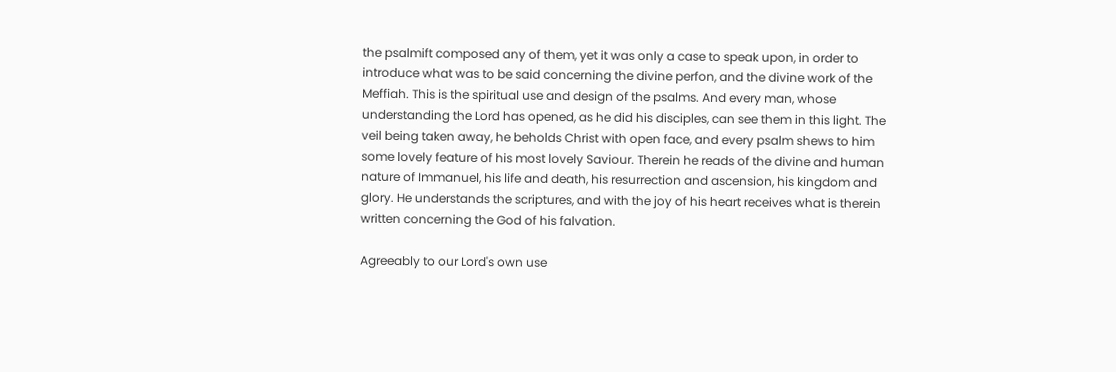the psalmift composed any of them, yet it was only a case to speak upon, in order to introduce what was to be said concerning the divine perfon, and the divine work of the Meffiah. This is the spiritual use and design of the psalms. And every man, whose understanding the Lord has opened, as he did his disciples, can see them in this light. The veil being taken away, he beholds Christ with open face, and every psalm shews to him some lovely feature of his most lovely Saviour. Therein he reads of the divine and human nature of Immanuel, his life and death, his resurrection and ascension, his kingdom and glory. He understands the scriptures, and with the joy of his heart receives what is therein written concerning the God of his falvation.

Agreeably to our Lord's own use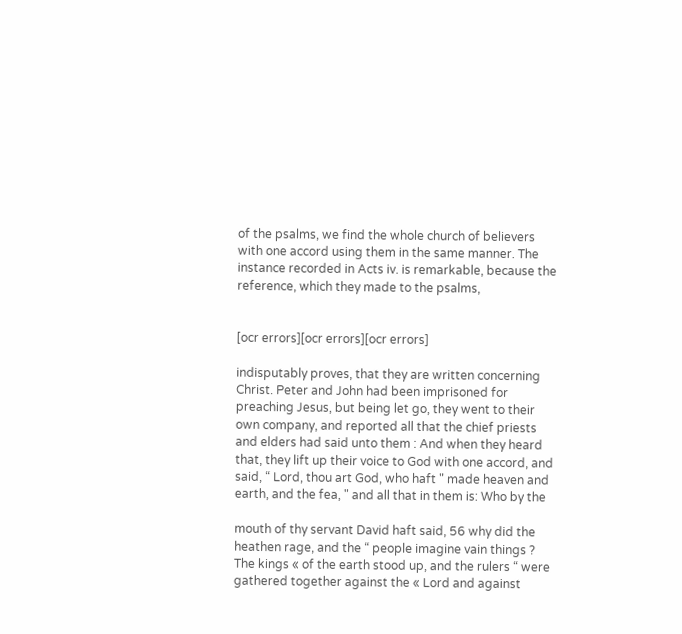of the psalms, we find the whole church of believers with one accord using them in the same manner. The instance recorded in Acts iv. is remarkable, because the reference, which they made to the psalms,


[ocr errors][ocr errors][ocr errors]

indisputably proves, that they are written concerning Christ. Peter and John had been imprisoned for preaching Jesus, but being let go, they went to their own company, and reported all that the chief priests and elders had said unto them : And when they heard that, they lift up their voice to God with one accord, and said, “ Lord, thou art God, who haft " made heaven and earth, and the fea, " and all that in them is: Who by the

mouth of thy servant David haft said, 56 why did the heathen rage, and the “ people imagine vain things ? The kings « of the earth stood up, and the rulers “ were gathered together against the « Lord and against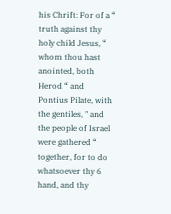his Chrift: For of a “ truth against thy holy child Jesus, “ whom thou hast anointed, both Herod “ and Pontius Pilate, with the gentiles, " and the people of Israel were gathered “ together, for to do whatsoever thy 6 hand, and thy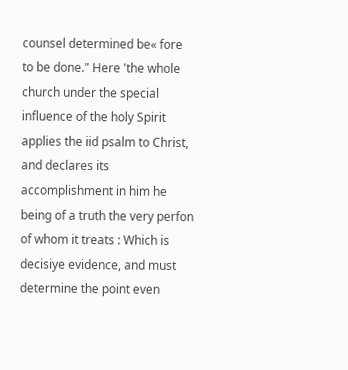counsel determined be« fore to be done." Here 'the whole church under the special influence of the holy Spirit applies the iid psalm to Christ, and declares its accomplishment in him he being of a truth the very perfon of whom it treats : Which is decisiye evidence, and must determine the point even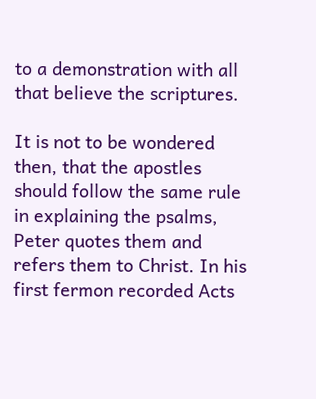to a demonstration with all that believe the scriptures.

It is not to be wondered then, that the apostles should follow the same rule in explaining the psalms, Peter quotes them and refers them to Christ. In his first fermon recorded Acts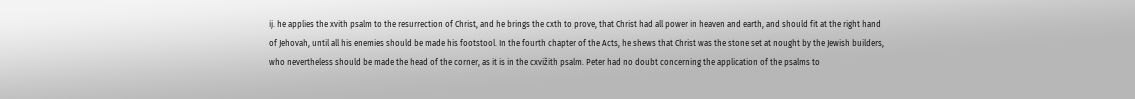ij. he applies the xvith psalm to the resurrection of Christ, and he brings the cxth to prove, that Christ had all power in heaven and earth, and should fit at the right hand of Jehovah, until all his enemies should be made his footstool. In the fourth chapter of the Acts, he shews that Christ was the stone set at nought by the Jewish builders, who nevertheless should be made the head of the corner, as it is in the cxvižith psalm. Peter had no doubt concerning the application of the psalms to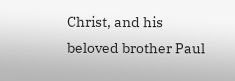Christ, and his beloved brother Paul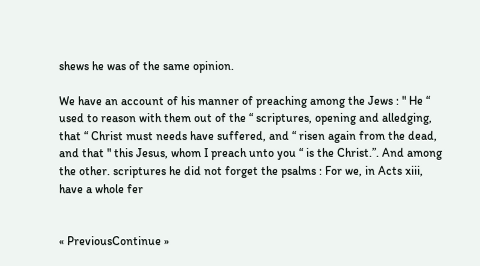shews he was of the same opinion.

We have an account of his manner of preaching among the Jews : " He “ used to reason with them out of the “ scriptures, opening and alledging, that “ Christ must needs have suffered, and “ risen again from the dead, and that " this Jesus, whom I preach unto you “ is the Christ.”. And among the other. scriptures he did not forget the psalms : For we, in Acts xiii, have a whole fer


« PreviousContinue »